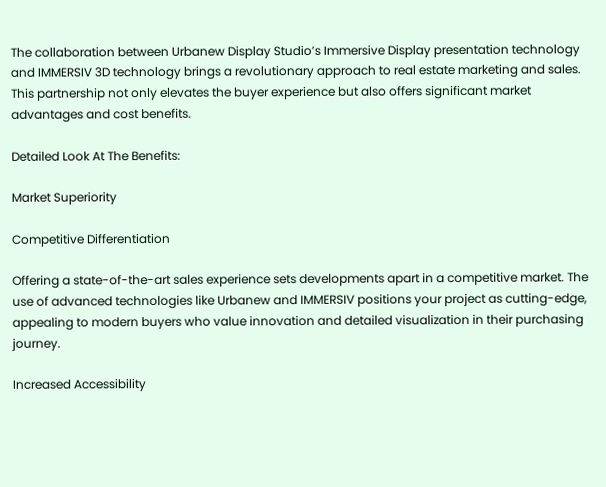The collaboration between Urbanew Display Studio’s Immersive Display presentation technology and IMMERSIV 3D technology brings a revolutionary approach to real estate marketing and sales. This partnership not only elevates the buyer experience but also offers significant market advantages and cost benefits.

Detailed Look At The Benefits:

Market Superiority

Competitive Differentiation

Offering a state-of-the-art sales experience sets developments apart in a competitive market. The use of advanced technologies like Urbanew and IMMERSIV positions your project as cutting-edge, appealing to modern buyers who value innovation and detailed visualization in their purchasing journey.

Increased Accessibility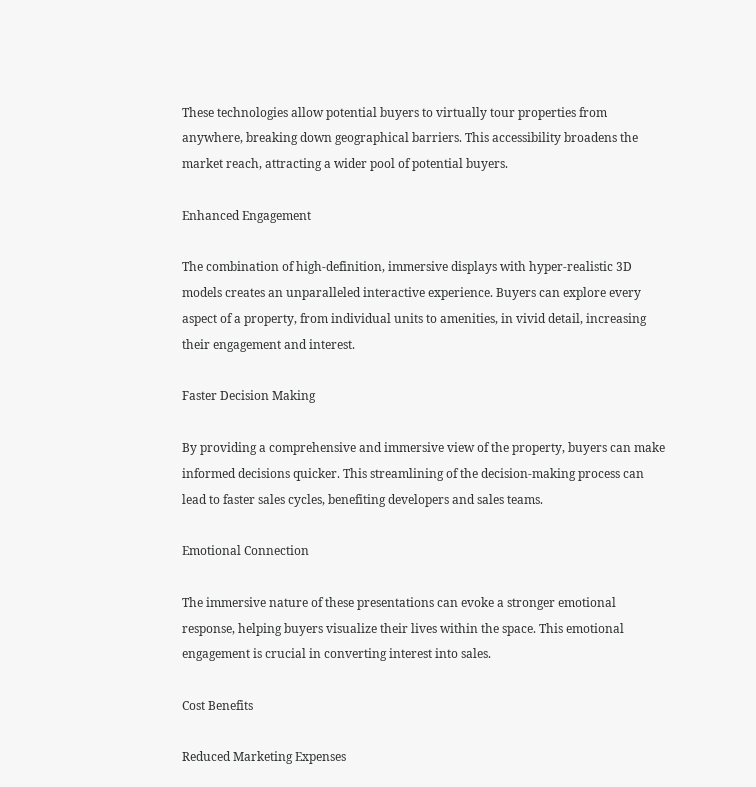These technologies allow potential buyers to virtually tour properties from anywhere, breaking down geographical barriers. This accessibility broadens the market reach, attracting a wider pool of potential buyers.

Enhanced Engagement

The combination of high-definition, immersive displays with hyper-realistic 3D models creates an unparalleled interactive experience. Buyers can explore every aspect of a property, from individual units to amenities, in vivid detail, increasing their engagement and interest.

Faster Decision Making

By providing a comprehensive and immersive view of the property, buyers can make informed decisions quicker. This streamlining of the decision-making process can lead to faster sales cycles, benefiting developers and sales teams.

Emotional Connection

The immersive nature of these presentations can evoke a stronger emotional response, helping buyers visualize their lives within the space. This emotional engagement is crucial in converting interest into sales.

Cost Benefits

Reduced Marketing Expenses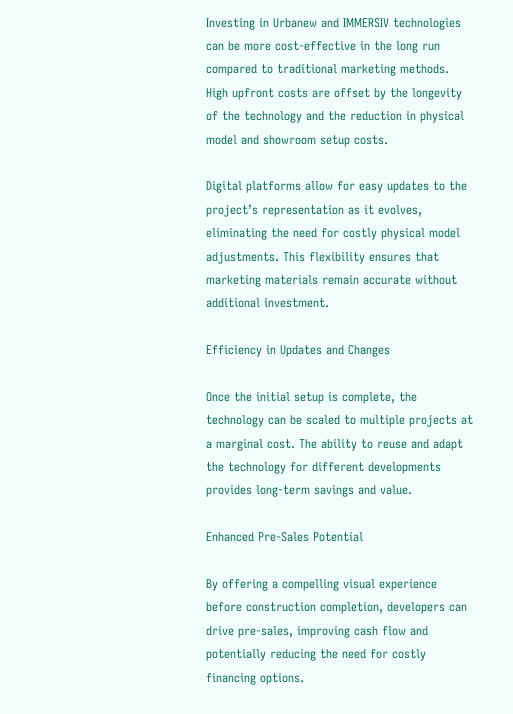Investing in Urbanew and IMMERSIV technologies can be more cost-effective in the long run compared to traditional marketing methods. High upfront costs are offset by the longevity of the technology and the reduction in physical model and showroom setup costs.

Digital platforms allow for easy updates to the project’s representation as it evolves, eliminating the need for costly physical model adjustments. This flexibility ensures that marketing materials remain accurate without additional investment.

Efficiency in Updates and Changes

Once the initial setup is complete, the technology can be scaled to multiple projects at a marginal cost. The ability to reuse and adapt the technology for different developments provides long-term savings and value.

Enhanced Pre-Sales Potential

By offering a compelling visual experience before construction completion, developers can drive pre-sales, improving cash flow and potentially reducing the need for costly financing options.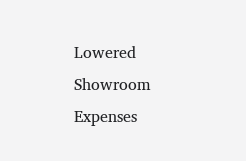Lowered Showroom Expenses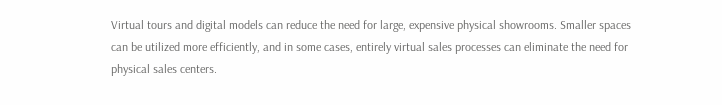Virtual tours and digital models can reduce the need for large, expensive physical showrooms. Smaller spaces can be utilized more efficiently, and in some cases, entirely virtual sales processes can eliminate the need for physical sales centers.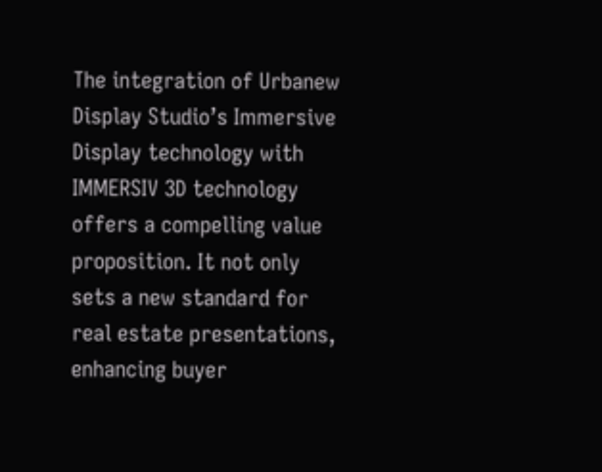The integration of Urbanew Display Studio’s Immersive Display technology with IMMERSIV 3D technology offers a compelling value proposition. It not only sets a new standard for real estate presentations, enhancing buyer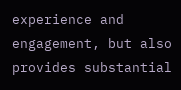experience and engagement, but also provides substantial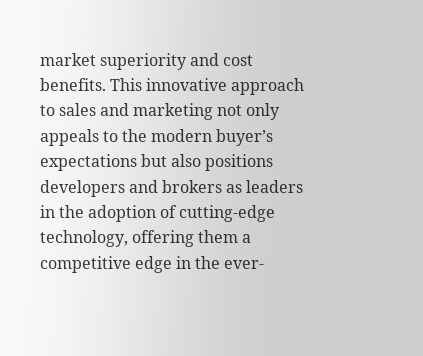market superiority and cost benefits. This innovative approach to sales and marketing not only appeals to the modern buyer’s expectations but also positions developers and brokers as leaders in the adoption of cutting-edge technology, offering them a competitive edge in the ever-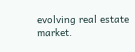evolving real estate market.